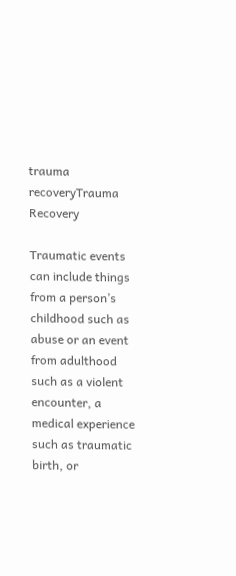trauma recoveryTrauma Recovery

Traumatic events can include things from a person’s childhood such as abuse or an event from adulthood such as a violent encounter, a medical experience such as traumatic birth, or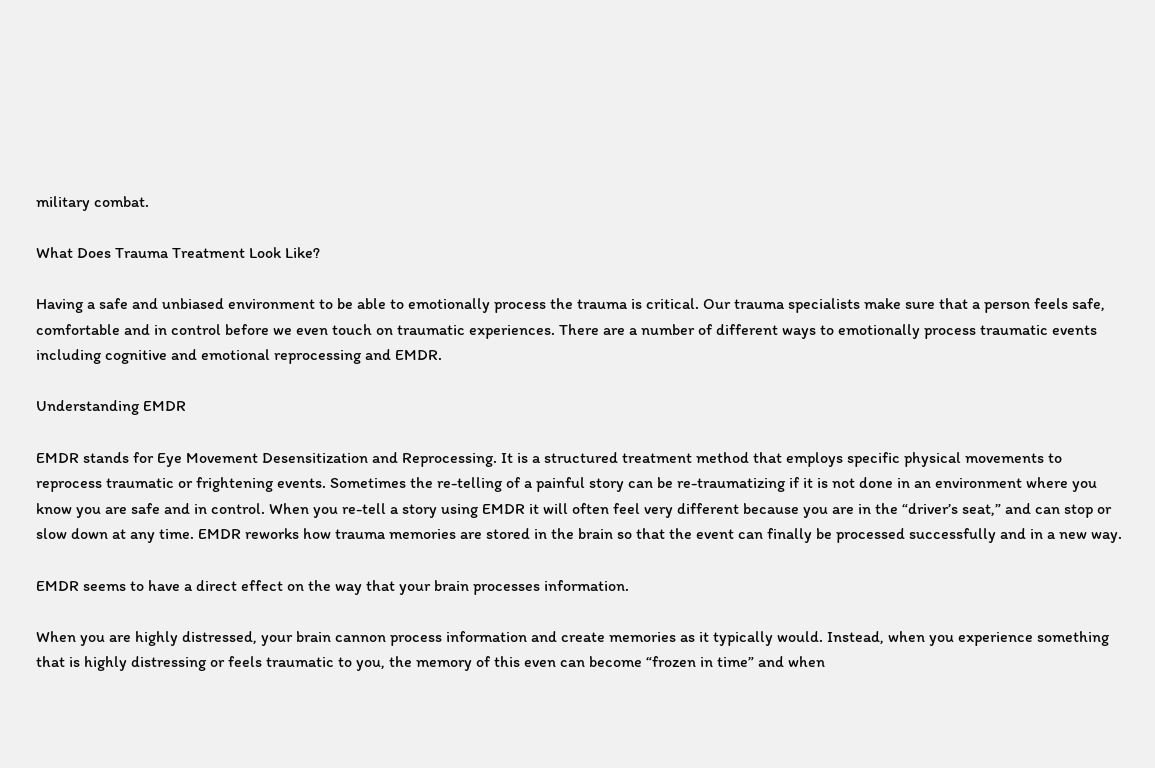military combat.

What Does Trauma Treatment Look Like?

Having a safe and unbiased environment to be able to emotionally process the trauma is critical. Our trauma specialists make sure that a person feels safe, comfortable and in control before we even touch on traumatic experiences. There are a number of different ways to emotionally process traumatic events including cognitive and emotional reprocessing and EMDR.

Understanding EMDR

EMDR stands for Eye Movement Desensitization and Reprocessing. It is a structured treatment method that employs specific physical movements to reprocess traumatic or frightening events. Sometimes the re-telling of a painful story can be re-traumatizing if it is not done in an environment where you know you are safe and in control. When you re-tell a story using EMDR it will often feel very different because you are in the “driver’s seat,” and can stop or slow down at any time. EMDR reworks how trauma memories are stored in the brain so that the event can finally be processed successfully and in a new way.

EMDR seems to have a direct effect on the way that your brain processes information.

When you are highly distressed, your brain cannon process information and create memories as it typically would. Instead, when you experience something that is highly distressing or feels traumatic to you, the memory of this even can become “frozen in time” and when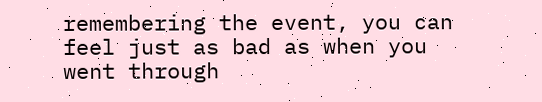remembering the event, you can feel just as bad as when you went through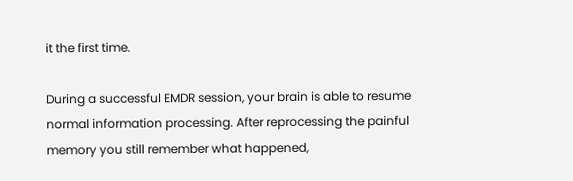it the first time.

During a successful EMDR session, your brain is able to resume normal information processing. After reprocessing the painful memory you still remember what happened,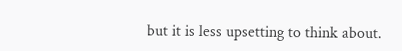but it is less upsetting to think about.